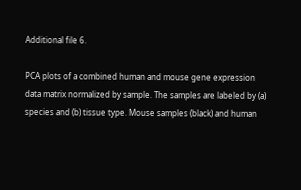Additional file 6.

PCA plots of a combined human and mouse gene expression data matrix normalized by sample. The samples are labeled by (a) species and (b) tissue type. Mouse samples (black) and human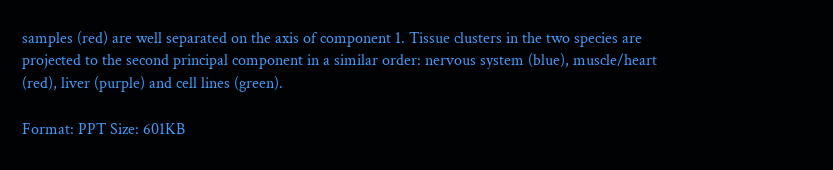samples (red) are well separated on the axis of component 1. Tissue clusters in the two species are projected to the second principal component in a similar order: nervous system (blue), muscle/heart (red), liver (purple) and cell lines (green).

Format: PPT Size: 601KB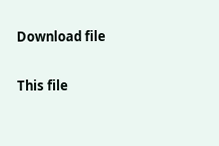Download file

This file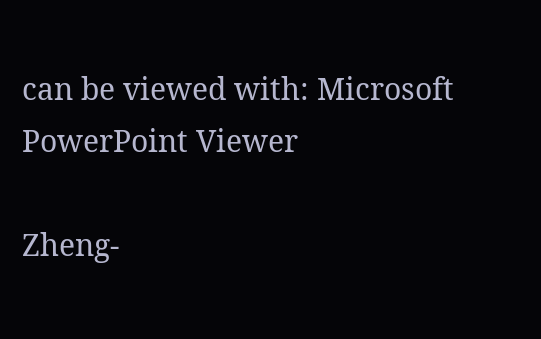can be viewed with: Microsoft PowerPoint Viewer

Zheng-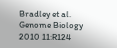Bradley et al. Genome Biology 2010 11:R124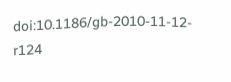doi:10.1186/gb-2010-11-12-r124